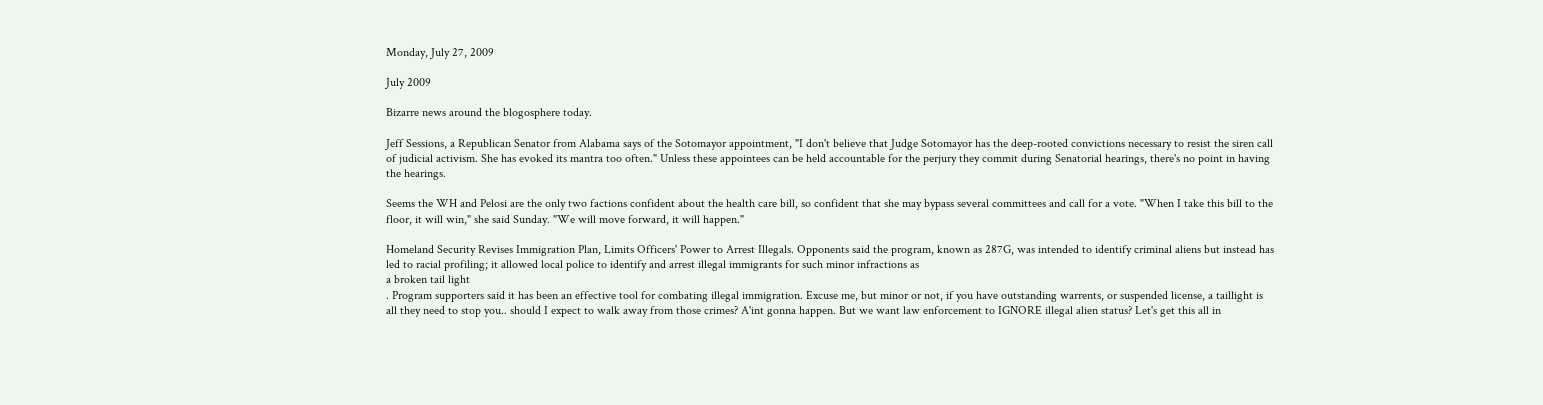Monday, July 27, 2009

July 2009

Bizarre news around the blogosphere today.

Jeff Sessions, a Republican Senator from Alabama says of the Sotomayor appointment, "I don't believe that Judge Sotomayor has the deep-rooted convictions necessary to resist the siren call of judicial activism. She has evoked its mantra too often." Unless these appointees can be held accountable for the perjury they commit during Senatorial hearings, there's no point in having the hearings.

Seems the WH and Pelosi are the only two factions confident about the health care bill, so confident that she may bypass several committees and call for a vote. "When I take this bill to the floor, it will win," she said Sunday. "We will move forward, it will happen."

Homeland Security Revises Immigration Plan, Limits Officers' Power to Arrest Illegals. Opponents said the program, known as 287G, was intended to identify criminal aliens but instead has led to racial profiling; it allowed local police to identify and arrest illegal immigrants for such minor infractions as
a broken tail light
. Program supporters said it has been an effective tool for combating illegal immigration. Excuse me, but minor or not, if you have outstanding warrents, or suspended license, a taillight is all they need to stop you.. should I expect to walk away from those crimes? A'int gonna happen. But we want law enforcement to IGNORE illegal alien status? Let's get this all in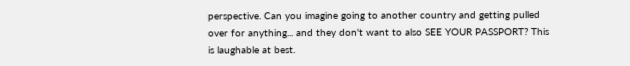perspective. Can you imagine going to another country and getting pulled over for anything... and they don't want to also SEE YOUR PASSPORT? This is laughable at best.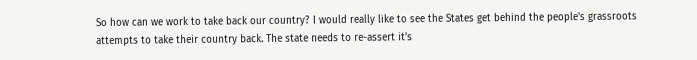So how can we work to take back our country? I would really like to see the States get behind the people's grassroots attempts to take their country back. The state needs to re-assert it's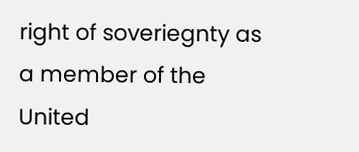right of soveriegnty as a member of the United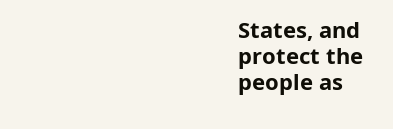States, and protect the people as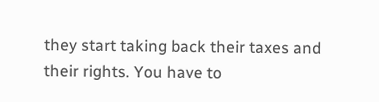they start taking back their taxes and their rights. You have to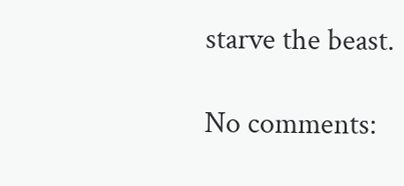starve the beast.

No comments: